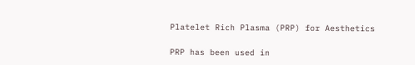Platelet Rich Plasma (PRP) for Aesthetics

PRP has been used in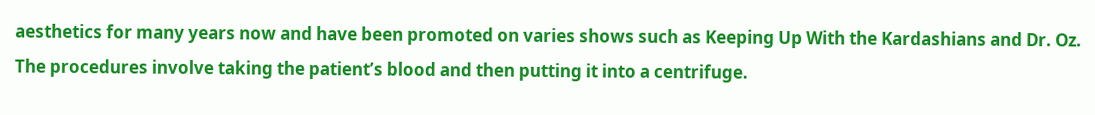aesthetics for many years now and have been promoted on varies shows such as Keeping Up With the Kardashians and Dr. Oz. The procedures involve taking the patient’s blood and then putting it into a centrifuge.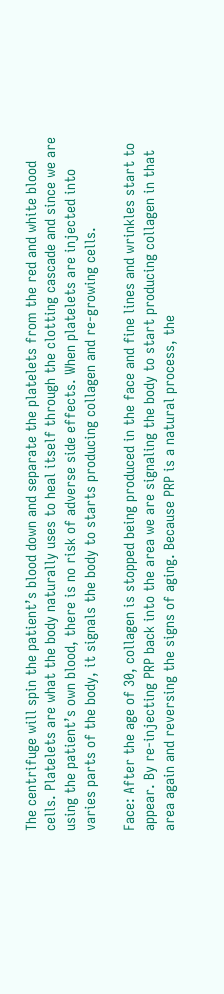The centrifuge will spin the patient’s blood down and separate the platelets from the red and white blood cells. Platelets are what the body naturally uses to heal itself through the clotting cascade and since we are using the patient’s own blood, there is no risk of adverse side effects. When platelets are injected into varies parts of the body, it signals the body to starts producing collagen and re-growing cells.

Face: After the age of 30, collagen is stopped being produced in the face and fine lines and wrinkles start to appear. By re-injecting PRP back into the area we are signaling the body to start producing collagen in that area again and reversing the signs of aging. Because PRP is a natural process, the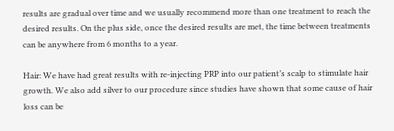results are gradual over time and we usually recommend more than one treatment to reach the desired results. On the plus side, once the desired results are met, the time between treatments can be anywhere from 6 months to a year.

Hair: We have had great results with re-injecting PRP into our patient’s scalp to stimulate hair growth. We also add silver to our procedure since studies have shown that some cause of hair loss can be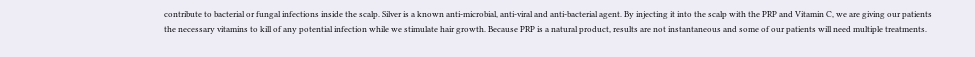contribute to bacterial or fungal infections inside the scalp. Silver is a known anti-microbial, anti-viral and anti-bacterial agent. By injecting it into the scalp with the PRP and Vitamin C, we are giving our patients the necessary vitamins to kill of any potential infection while we stimulate hair growth. Because PRP is a natural product, results are not instantaneous and some of our patients will need multiple treatments.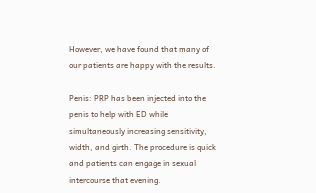However, we have found that many of our patients are happy with the results.

Penis: PRP has been injected into the penis to help with ED while simultaneously increasing sensitivity, width, and girth. The procedure is quick and patients can engage in sexual intercourse that evening.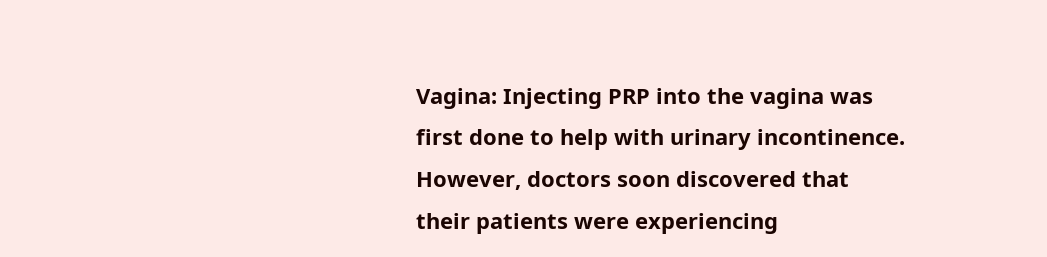Vagina: Injecting PRP into the vagina was first done to help with urinary incontinence. However, doctors soon discovered that their patients were experiencing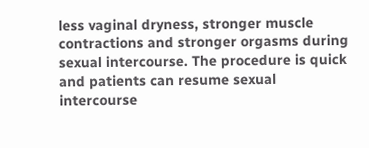less vaginal dryness, stronger muscle contractions and stronger orgasms during sexual intercourse. The procedure is quick and patients can resume sexual intercourse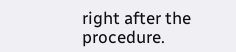right after the procedure.